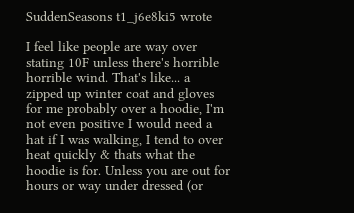SuddenSeasons t1_j6e8ki5 wrote

I feel like people are way over stating 10F unless there's horrible horrible wind. That's like... a zipped up winter coat and gloves for me probably over a hoodie, I'm not even positive I would need a hat if I was walking, I tend to over heat quickly & thats what the hoodie is for. Unless you are out for hours or way under dressed (or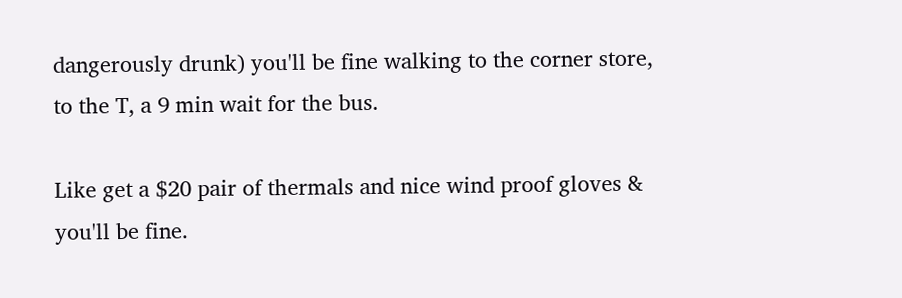dangerously drunk) you'll be fine walking to the corner store, to the T, a 9 min wait for the bus.

Like get a $20 pair of thermals and nice wind proof gloves & you'll be fine.